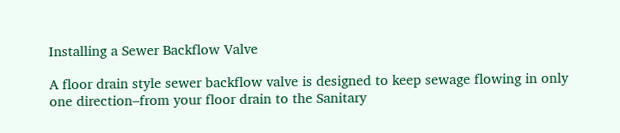Installing a Sewer Backflow Valve

A floor drain style sewer backflow valve is designed to keep sewage flowing in only one direction–from your floor drain to the Sanitary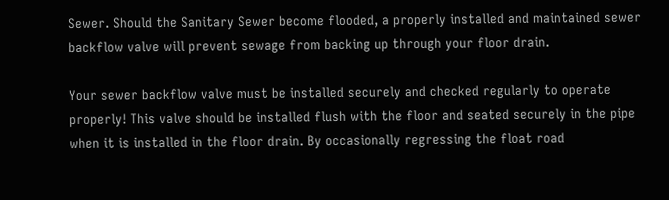Sewer. Should the Sanitary Sewer become flooded, a properly installed and maintained sewer backflow valve will prevent sewage from backing up through your floor drain.

Your sewer backflow valve must be installed securely and checked regularly to operate properly! This valve should be installed flush with the floor and seated securely in the pipe when it is installed in the floor drain. By occasionally regressing the float road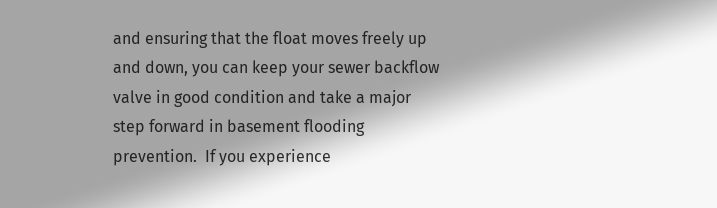and ensuring that the float moves freely up and down, you can keep your sewer backflow valve in good condition and take a major step forward in basement flooding prevention.  If you experience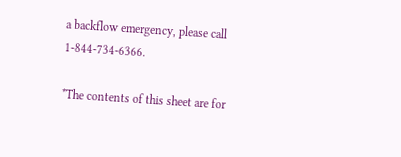a backflow emergency, please call 1-844-734-6366.

*The contents of this sheet are for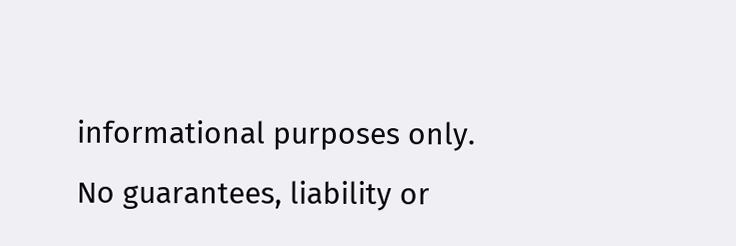informational purposes only. No guarantees, liability or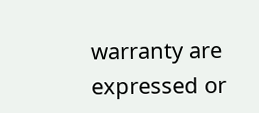warranty are expressed or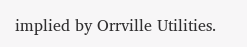implied by Orrville Utilities.